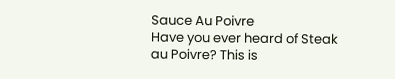Sauce Au Poivre
Have you ever heard of Steak au Poivre? This is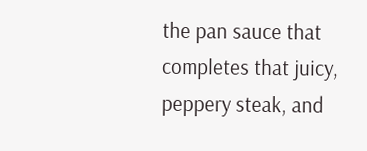the pan sauce that completes that juicy, peppery steak, and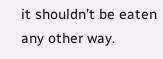it shouldn’t be eaten any other way.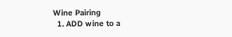Wine Pairing
  1. ADD wine to a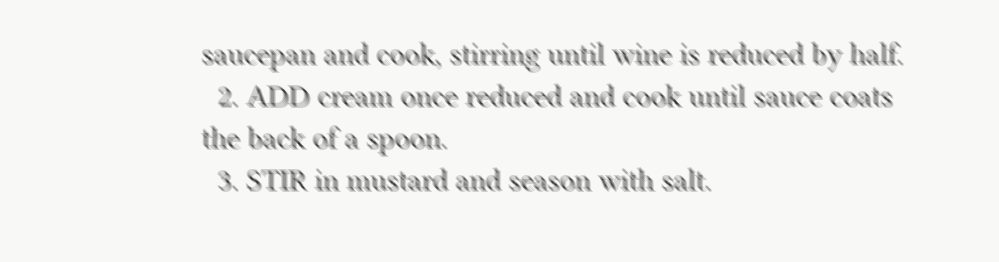saucepan and cook, stirring until wine is reduced by half.
  2. ADD cream once reduced and cook until sauce coats the back of a spoon.
  3. STIR in mustard and season with salt.